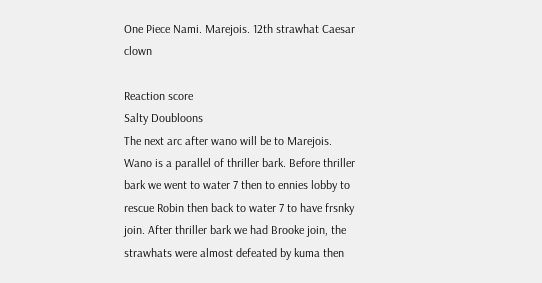One Piece Nami. Marejois. 12th strawhat Caesar clown

Reaction score
Salty Doubloons
The next arc after wano will be to Marejois. Wano is a parallel of thriller bark. Before thriller bark we went to water 7 then to ennies lobby to rescue Robin then back to water 7 to have frsnky join. After thriller bark we had Brooke join, the strawhats were almost defeated by kuma then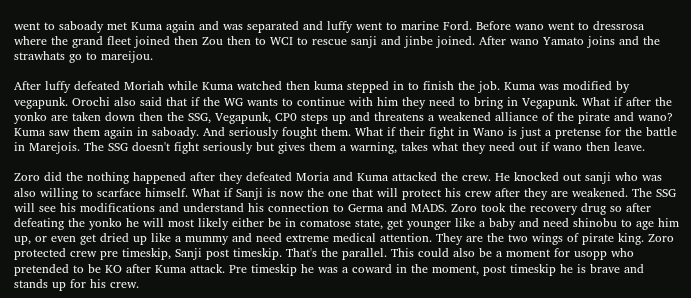went to saboady met Kuma again and was separated and luffy went to marine Ford. Before wano went to dressrosa where the grand fleet joined then Zou then to WCI to rescue sanji and jinbe joined. After wano Yamato joins and the strawhats go to mareijou.

After luffy defeated Moriah while Kuma watched then kuma stepped in to finish the job. Kuma was modified by vegapunk. Orochi also said that if the WG wants to continue with him they need to bring in Vegapunk. What if after the yonko are taken down then the SSG, Vegapunk, CP0 steps up and threatens a weakened alliance of the pirate and wano? Kuma saw them again in saboady. And seriously fought them. What if their fight in Wano is just a pretense for the battle in Marejois. The SSG doesn't fight seriously but gives them a warning, takes what they need out if wano then leave.

Zoro did the nothing happened after they defeated Moria and Kuma attacked the crew. He knocked out sanji who was also willing to scarface himself. What if Sanji is now the one that will protect his crew after they are weakened. The SSG will see his modifications and understand his connection to Germa and MADS. Zoro took the recovery drug so after defeating the yonko he will most likely either be in comatose state, get younger like a baby and need shinobu to age him up, or even get dried up like a mummy and need extreme medical attention. They are the two wings of pirate king. Zoro protected crew pre timeskip, Sanji post timeskip. That's the parallel. This could also be a moment for usopp who pretended to be KO after Kuma attack. Pre timeskip he was a coward in the moment, post timeskip he is brave and stands up for his crew.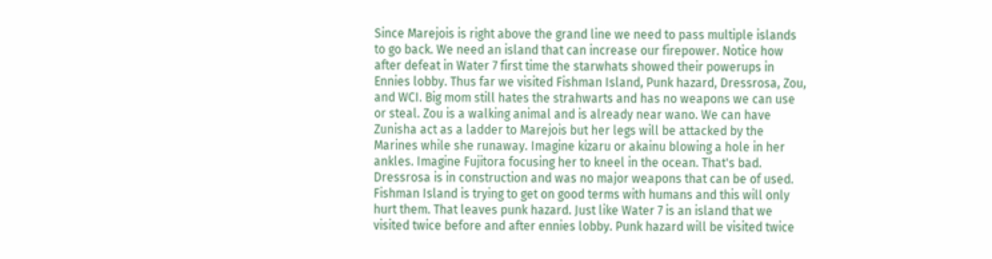Since Marejois is right above the grand line we need to pass multiple islands to go back. We need an island that can increase our firepower. Notice how after defeat in Water 7 first time the starwhats showed their powerups in Ennies lobby. Thus far we visited Fishman Island, Punk hazard, Dressrosa, Zou, and WCI. Big mom still hates the strahwarts and has no weapons we can use or steal. Zou is a walking animal and is already near wano. We can have Zunisha act as a ladder to Marejois but her legs will be attacked by the Marines while she runaway. Imagine kizaru or akainu blowing a hole in her ankles. Imagine Fujitora focusing her to kneel in the ocean. That's bad. Dressrosa is in construction and was no major weapons that can be of used. Fishman Island is trying to get on good terms with humans and this will only hurt them. That leaves punk hazard. Just like Water 7 is an island that we visited twice before and after ennies lobby. Punk hazard will be visited twice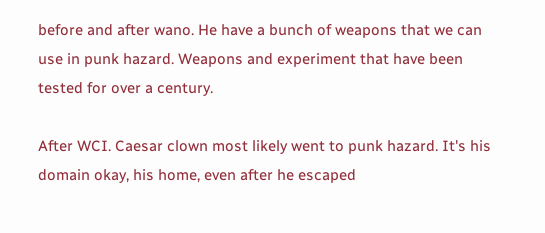before and after wano. He have a bunch of weapons that we can use in punk hazard. Weapons and experiment that have been tested for over a century.

After WCI. Caesar clown most likely went to punk hazard. It's his domain okay, his home, even after he escaped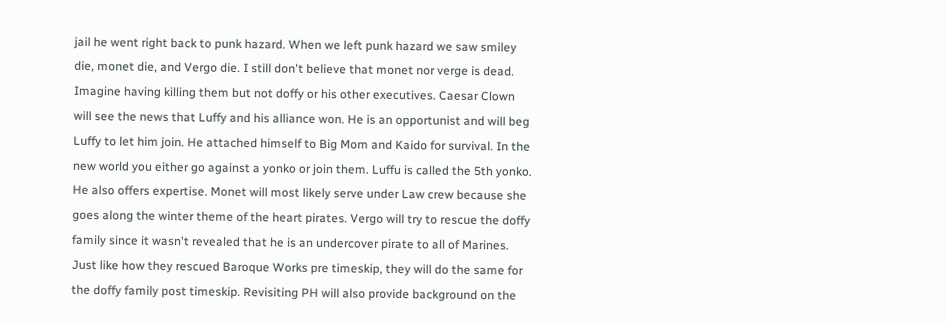jail he went right back to punk hazard. When we left punk hazard we saw smiley die, monet die, and Vergo die. I still don't believe that monet nor verge is dead. Imagine having killing them but not doffy or his other executives. Caesar Clown will see the news that Luffy and his alliance won. He is an opportunist and will beg Luffy to let him join. He attached himself to Big Mom and Kaido for survival. In the new world you either go against a yonko or join them. Luffu is called the 5th yonko. He also offers expertise. Monet will most likely serve under Law crew because she goes along the winter theme of the heart pirates. Vergo will try to rescue the doffy family since it wasn't revealed that he is an undercover pirate to all of Marines. Just like how they rescued Baroque Works pre timeskip, they will do the same for the doffy family post timeskip. Revisiting PH will also provide background on the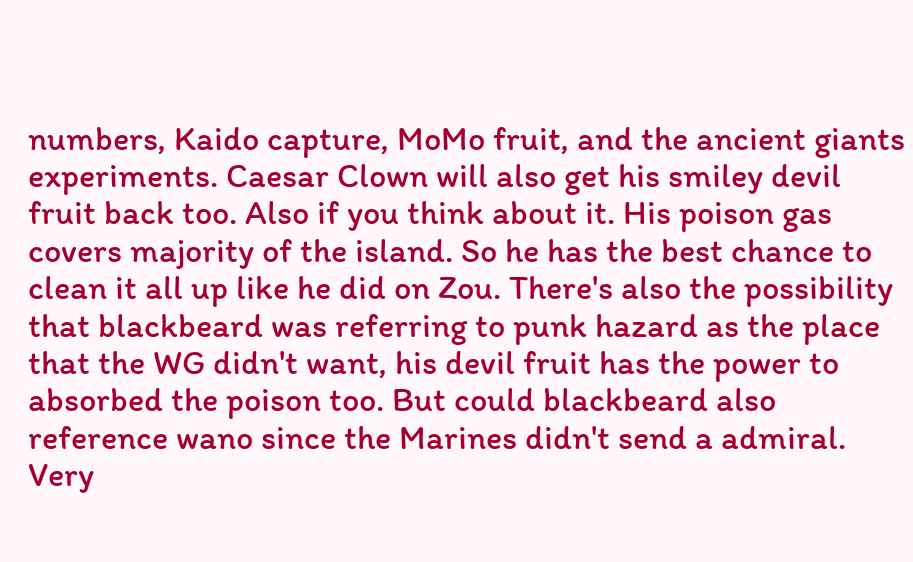numbers, Kaido capture, MoMo fruit, and the ancient giants experiments. Caesar Clown will also get his smiley devil fruit back too. Also if you think about it. His poison gas covers majority of the island. So he has the best chance to clean it all up like he did on Zou. There's also the possibility that blackbeard was referring to punk hazard as the place that the WG didn't want, his devil fruit has the power to absorbed the poison too. But could blackbeard also reference wano since the Marines didn't send a admiral. Very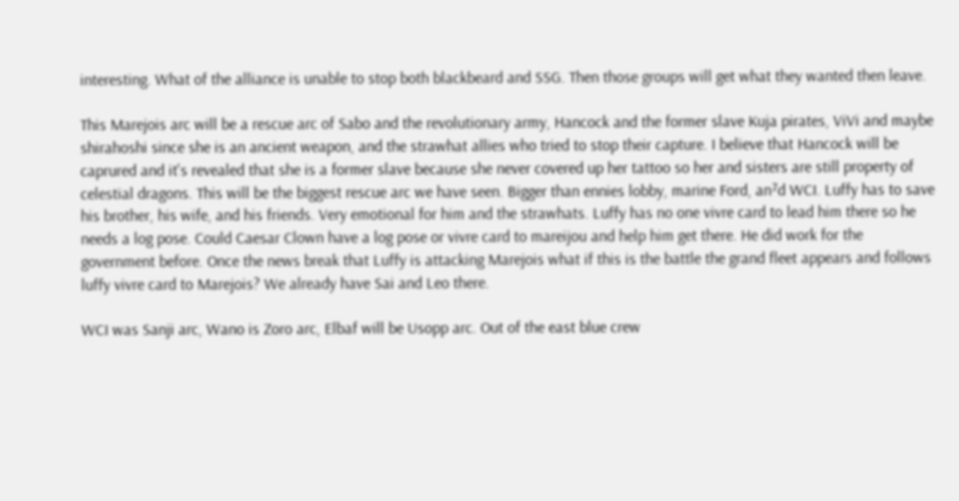interesting. What of the alliance is unable to stop both blackbeard and SSG. Then those groups will get what they wanted then leave.

This Marejois arc will be a rescue arc of Sabo and the revolutionary army, Hancock and the former slave Kuja pirates, ViVi and maybe shirahoshi since she is an ancient weapon, and the strawhat allies who tried to stop their capture. I believe that Hancock will be caprured and it's revealed that she is a former slave because she never covered up her tattoo so her and sisters are still property of celestial dragons. This will be the biggest rescue arc we have seen. Bigger than ennies lobby, marine Ford, an⁷d WCI. Luffy has to save his brother, his wife, and his friends. Very emotional for him and the strawhats. Luffy has no one vivre card to lead him there so he needs a log pose. Could Caesar Clown have a log pose or vivre card to mareijou and help him get there. He did work for the government before. Once the news break that Luffy is attacking Marejois what if this is the battle the grand fleet appears and follows luffy vivre card to Marejois? We already have Sai and Leo there.

WCI was Sanji arc, Wano is Zoro arc, Elbaf will be Usopp arc. Out of the east blue crew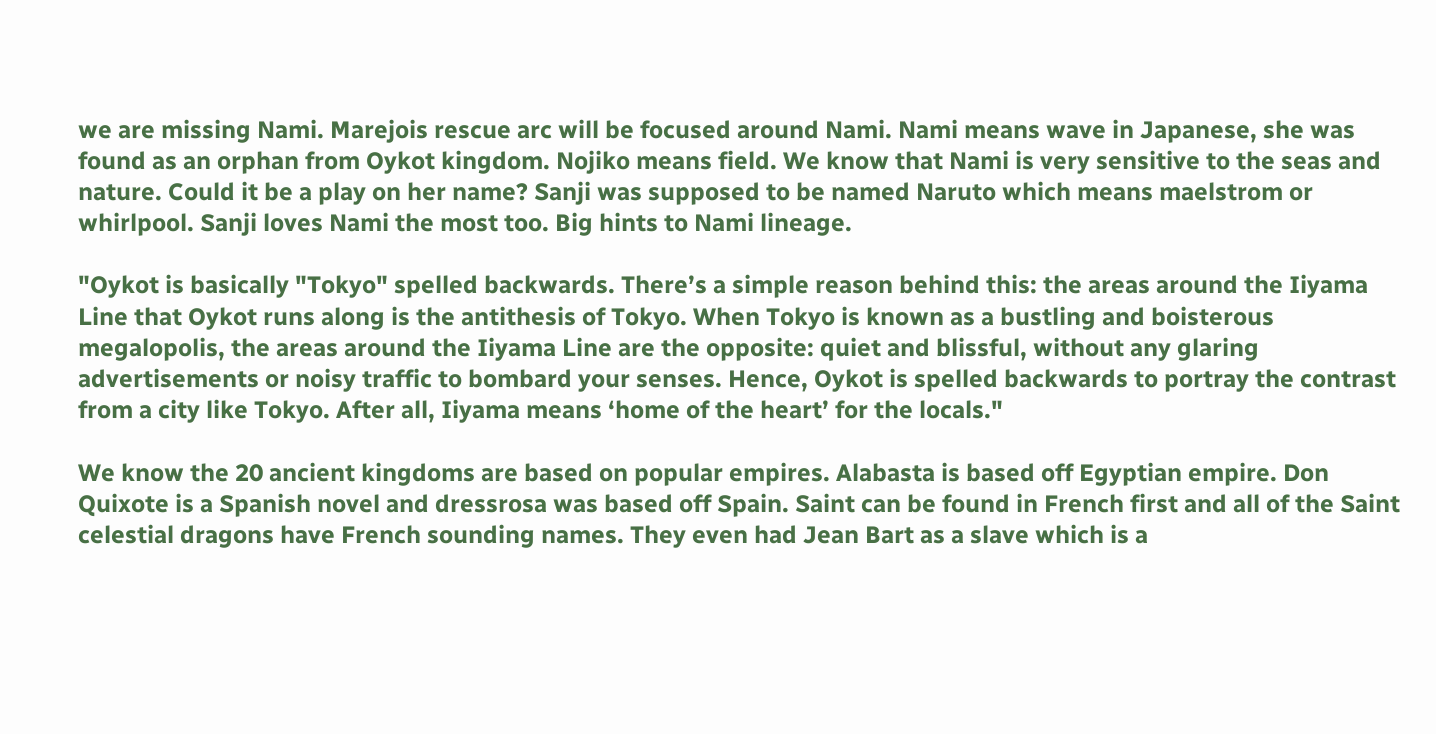we are missing Nami. Marejois rescue arc will be focused around Nami. Nami means wave in Japanese, she was found as an orphan from Oykot kingdom. Nojiko means field. We know that Nami is very sensitive to the seas and nature. Could it be a play on her name? Sanji was supposed to be named Naruto which means maelstrom or whirlpool. Sanji loves Nami the most too. Big hints to Nami lineage.

"Oykot is basically "Tokyo" spelled backwards. There’s a simple reason behind this: the areas around the Iiyama Line that Oykot runs along is the antithesis of Tokyo. When Tokyo is known as a bustling and boisterous megalopolis, the areas around the Iiyama Line are the opposite: quiet and blissful, without any glaring advertisements or noisy traffic to bombard your senses. Hence, Oykot is spelled backwards to portray the contrast from a city like Tokyo. After all, Iiyama means ‘home of the heart’ for the locals."

We know the 20 ancient kingdoms are based on popular empires. Alabasta is based off Egyptian empire. Don Quixote is a Spanish novel and dressrosa was based off Spain. Saint can be found in French first and all of the Saint celestial dragons have French sounding names. They even had Jean Bart as a slave which is a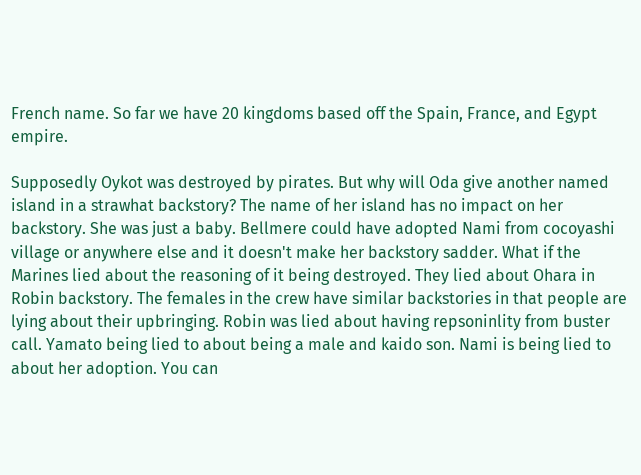French name. So far we have 20 kingdoms based off the Spain, France, and Egypt empire.

Supposedly Oykot was destroyed by pirates. But why will Oda give another named island in a strawhat backstory? The name of her island has no impact on her backstory. She was just a baby. Bellmere could have adopted Nami from cocoyashi village or anywhere else and it doesn't make her backstory sadder. What if the Marines lied about the reasoning of it being destroyed. They lied about Ohara in Robin backstory. The females in the crew have similar backstories in that people are lying about their upbringing. Robin was lied about having repsoninlity from buster call. Yamato being lied to about being a male and kaido son. Nami is being lied to about her adoption. You can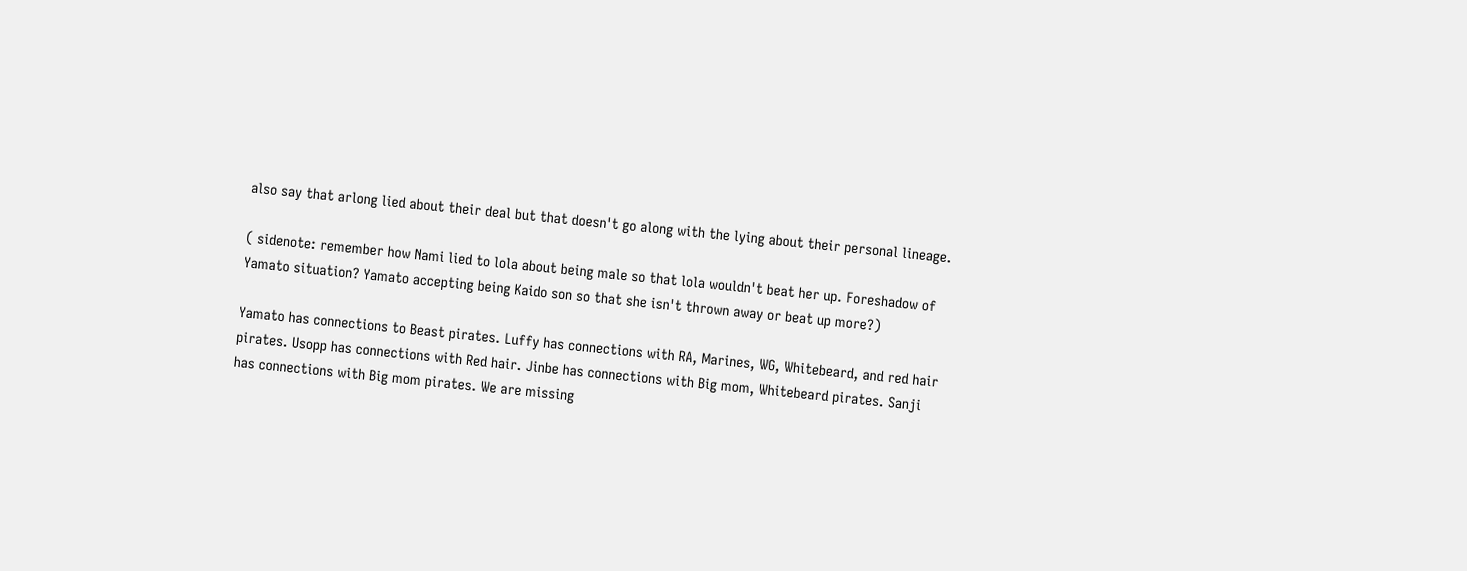also say that arlong lied about their deal but that doesn't go along with the lying about their personal lineage.

( sidenote: remember how Nami lied to lola about being male so that lola wouldn't beat her up. Foreshadow of Yamato situation? Yamato accepting being Kaido son so that she isn't thrown away or beat up more?)

Yamato has connections to Beast pirates. Luffy has connections with RA, Marines, WG, Whitebeard, and red hair pirates. Usopp has connections with Red hair. Jinbe has connections with Big mom, Whitebeard pirates. Sanji has connections with Big mom pirates. We are missing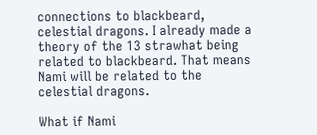connections to blackbeard, celestial dragons. I already made a theory of the 13 strawhat being related to blackbeard. That means Nami will be related to the celestial dragons.

What if Nami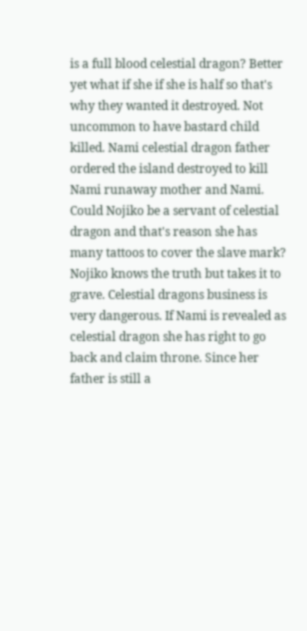is a full blood celestial dragon? Better yet what if she if she is half so that's why they wanted it destroyed. Not uncommon to have bastard child killed. Nami celestial dragon father ordered the island destroyed to kill Nami runaway mother and Nami. Could Nojiko be a servant of celestial dragon and that's reason she has many tattoos to cover the slave mark? Nojiko knows the truth but takes it to grave. Celestial dragons business is very dangerous. If Nami is revealed as celestial dragon she has right to go back and claim throne. Since her father is still a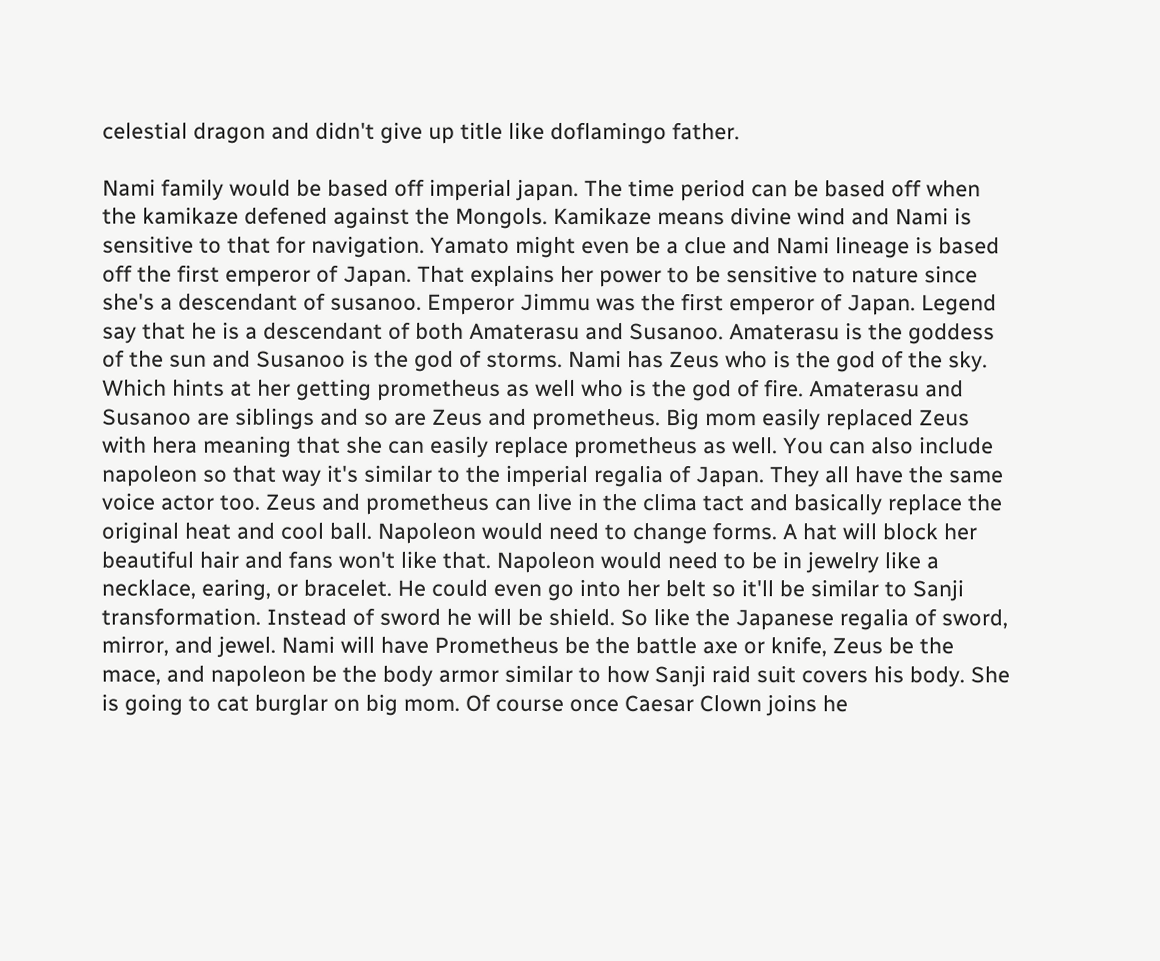celestial dragon and didn't give up title like doflamingo father.

Nami family would be based off imperial japan. The time period can be based off when the kamikaze defened against the Mongols. Kamikaze means divine wind and Nami is sensitive to that for navigation. Yamato might even be a clue and Nami lineage is based off the first emperor of Japan. That explains her power to be sensitive to nature since she's a descendant of susanoo. Emperor Jimmu was the first emperor of Japan. Legend say that he is a descendant of both Amaterasu and Susanoo. Amaterasu is the goddess of the sun and Susanoo is the god of storms. Nami has Zeus who is the god of the sky. Which hints at her getting prometheus as well who is the god of fire. Amaterasu and Susanoo are siblings and so are Zeus and prometheus. Big mom easily replaced Zeus with hera meaning that she can easily replace prometheus as well. You can also include napoleon so that way it's similar to the imperial regalia of Japan. They all have the same voice actor too. Zeus and prometheus can live in the clima tact and basically replace the original heat and cool ball. Napoleon would need to change forms. A hat will block her beautiful hair and fans won't like that. Napoleon would need to be in jewelry like a necklace, earing, or bracelet. He could even go into her belt so it'll be similar to Sanji transformation. Instead of sword he will be shield. So like the Japanese regalia of sword, mirror, and jewel. Nami will have Prometheus be the battle axe or knife, Zeus be the mace, and napoleon be the body armor similar to how Sanji raid suit covers his body. She is going to cat burglar on big mom. Of course once Caesar Clown joins he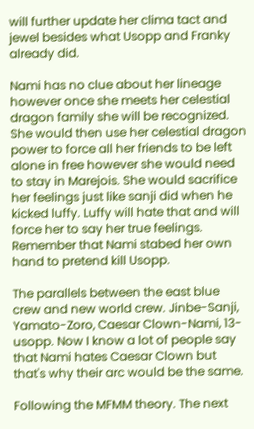will further update her clima tact and jewel besides what Usopp and Franky already did.

Nami has no clue about her lineage however once she meets her celestial dragon family she will be recognized. She would then use her celestial dragon power to force all her friends to be left alone in free however she would need to stay in Marejois. She would sacrifice her feelings just like sanji did when he kicked luffy. Luffy will hate that and will force her to say her true feelings. Remember that Nami stabed her own hand to pretend kill Usopp.

The parallels between the east blue crew and new world crew. Jinbe-Sanji, Yamato-Zoro, Caesar Clown-Nami, 13-usopp. Now I know a lot of people say that Nami hates Caesar Clown but that's why their arc would be the same.

Following the MFMM theory. The next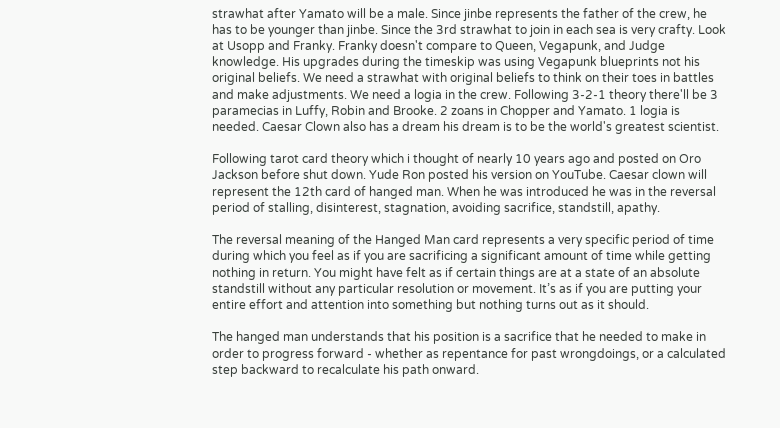strawhat after Yamato will be a male. Since jinbe represents the father of the crew, he has to be younger than jinbe. Since the 3rd strawhat to join in each sea is very crafty. Look at Usopp and Franky. Franky doesn't compare to Queen, Vegapunk, and Judge knowledge. His upgrades during the timeskip was using Vegapunk blueprints not his original beliefs. We need a strawhat with original beliefs to think on their toes in battles and make adjustments. We need a logia in the crew. Following 3-2-1 theory there'll be 3 paramecias in Luffy, Robin and Brooke. 2 zoans in Chopper and Yamato. 1 logia is needed. Caesar Clown also has a dream his dream is to be the world's greatest scientist.

Following tarot card theory which i thought of nearly 10 years ago and posted on Oro Jackson before shut down. Yude Ron posted his version on YouTube. Caesar clown will represent the 12th card of hanged man. When he was introduced he was in the reversal period of stalling, disinterest, stagnation, avoiding sacrifice, standstill, apathy.

The reversal meaning of the Hanged Man card represents a very specific period of time during which you feel as if you are sacrificing a significant amount of time while getting nothing in return. You might have felt as if certain things are at a state of an absolute standstill without any particular resolution or movement. It’s as if you are putting your entire effort and attention into something but nothing turns out as it should.

The hanged man understands that his position is a sacrifice that he needed to make in order to progress forward - whether as repentance for past wrongdoings, or a calculated step backward to recalculate his path onward.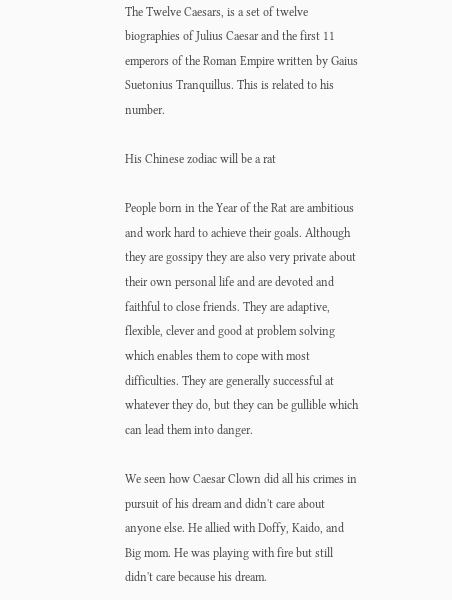The Twelve Caesars, is a set of twelve biographies of Julius Caesar and the first 11 emperors of the Roman Empire written by Gaius Suetonius Tranquillus. This is related to his number.

His Chinese zodiac will be a rat

People born in the Year of the Rat are ambitious and work hard to achieve their goals. Although they are gossipy they are also very private about their own personal life and are devoted and faithful to close friends. They are adaptive, flexible, clever and good at problem solving which enables them to cope with most difficulties. They are generally successful at whatever they do, but they can be gullible which can lead them into danger.

We seen how Caesar Clown did all his crimes in pursuit of his dream and didn't care about anyone else. He allied with Doffy, Kaido, and Big mom. He was playing with fire but still didn't care because his dream.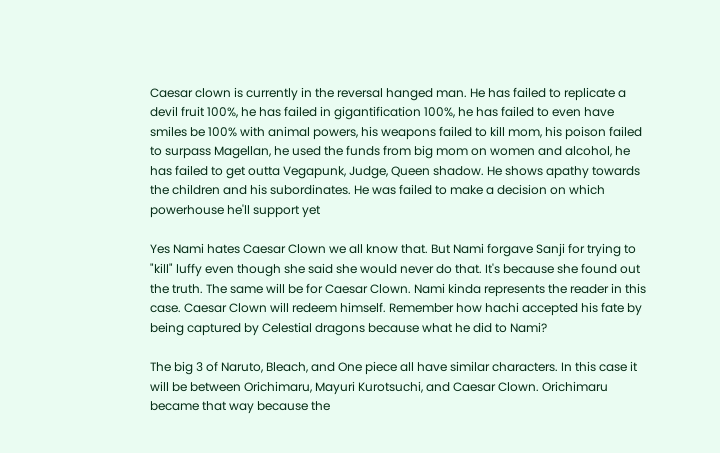Caesar clown is currently in the reversal hanged man. He has failed to replicate a devil fruit 100%, he has failed in gigantification 100%, he has failed to even have smiles be 100% with animal powers, his weapons failed to kill mom, his poison failed to surpass Magellan, he used the funds from big mom on women and alcohol, he has failed to get outta Vegapunk, Judge, Queen shadow. He shows apathy towards the children and his subordinates. He was failed to make a decision on which powerhouse he'll support yet

Yes Nami hates Caesar Clown we all know that. But Nami forgave Sanji for trying to "kill" luffy even though she said she would never do that. It's because she found out the truth. The same will be for Caesar Clown. Nami kinda represents the reader in this case. Caesar Clown will redeem himself. Remember how hachi accepted his fate by being captured by Celestial dragons because what he did to Nami?

The big 3 of Naruto, Bleach, and One piece all have similar characters. In this case it will be between Orichimaru, Mayuri Kurotsuchi, and Caesar Clown. Orichimaru became that way because the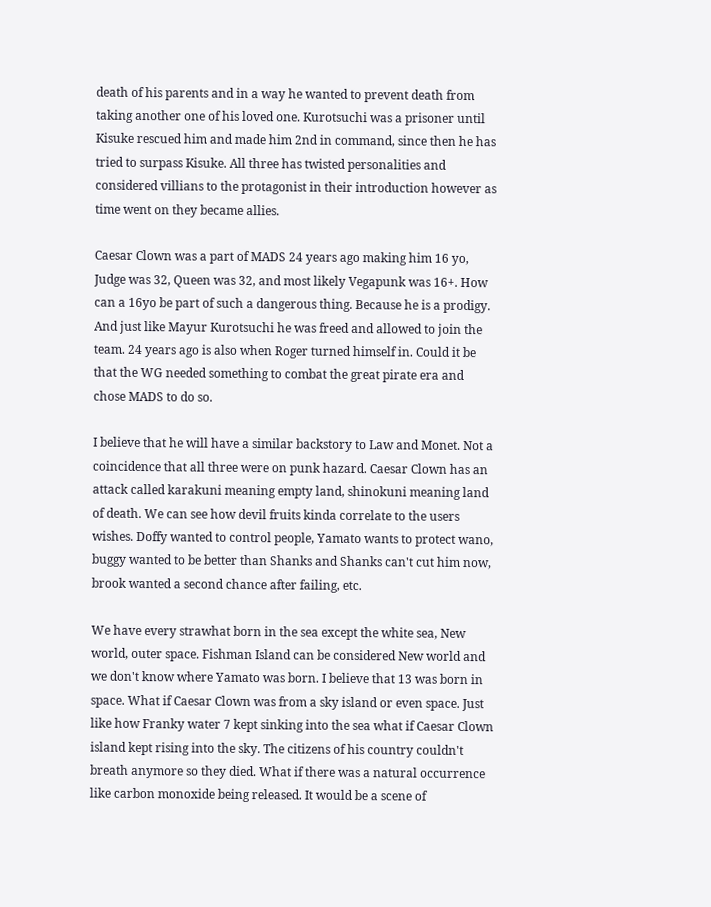death of his parents and in a way he wanted to prevent death from taking another one of his loved one. Kurotsuchi was a prisoner until Kisuke rescued him and made him 2nd in command, since then he has tried to surpass Kisuke. All three has twisted personalities and considered villians to the protagonist in their introduction however as time went on they became allies.

Caesar Clown was a part of MADS 24 years ago making him 16 yo, Judge was 32, Queen was 32, and most likely Vegapunk was 16+. How can a 16yo be part of such a dangerous thing. Because he is a prodigy. And just like Mayur Kurotsuchi he was freed and allowed to join the team. 24 years ago is also when Roger turned himself in. Could it be that the WG needed something to combat the great pirate era and chose MADS to do so.

I believe that he will have a similar backstory to Law and Monet. Not a coincidence that all three were on punk hazard. Caesar Clown has an attack called karakuni meaning empty land, shinokuni meaning land of death. We can see how devil fruits kinda correlate to the users wishes. Doffy wanted to control people, Yamato wants to protect wano, buggy wanted to be better than Shanks and Shanks can't cut him now, brook wanted a second chance after failing, etc.

We have every strawhat born in the sea except the white sea, New world, outer space. Fishman Island can be considered New world and we don't know where Yamato was born. I believe that 13 was born in space. What if Caesar Clown was from a sky island or even space. Just like how Franky water 7 kept sinking into the sea what if Caesar Clown island kept rising into the sky. The citizens of his country couldn't breath anymore so they died. What if there was a natural occurrence like carbon monoxide being released. It would be a scene of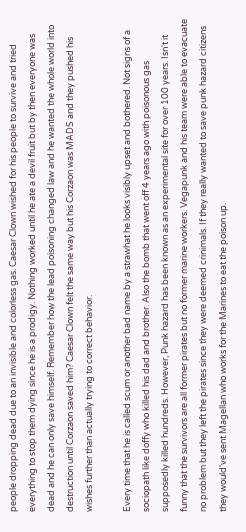people dropping dead due to an invisible and colorless gas. Caesar Clown wished for his people to survive and tried everything to stop them dying since he is a prodigy. Nothing worked until he ate a devil fruit but by then everyone was dead and he can only save himself. Remember how the lead poisoning changed law and he wanted the whole world into destruction until Corzaon saved him? Caesar Clown felt the same way but his Corzaon was MADS and they pushed his wishes further than actually trying to correct behavior.

Every time that he is called scum or another bad name by a strawhat he looks visibly upset and bothered. Not signs of a sociopath like doffy who killed his dad and brother. Also the bomb that went off 4 years ago with poisonous gas supposedly killed hundreds. However, Punk hazard has been known as an experimental site for over 100 years. Isn't it funny that the survivors are all former pirates but no former marine workers. Vegapunk and his team were able to evacuate no problem but they left the pirates since they were deemed crinimals. If they really wanted to save punk hazard citizens they would've sent Magellan who works for the Marines to eat the poison up.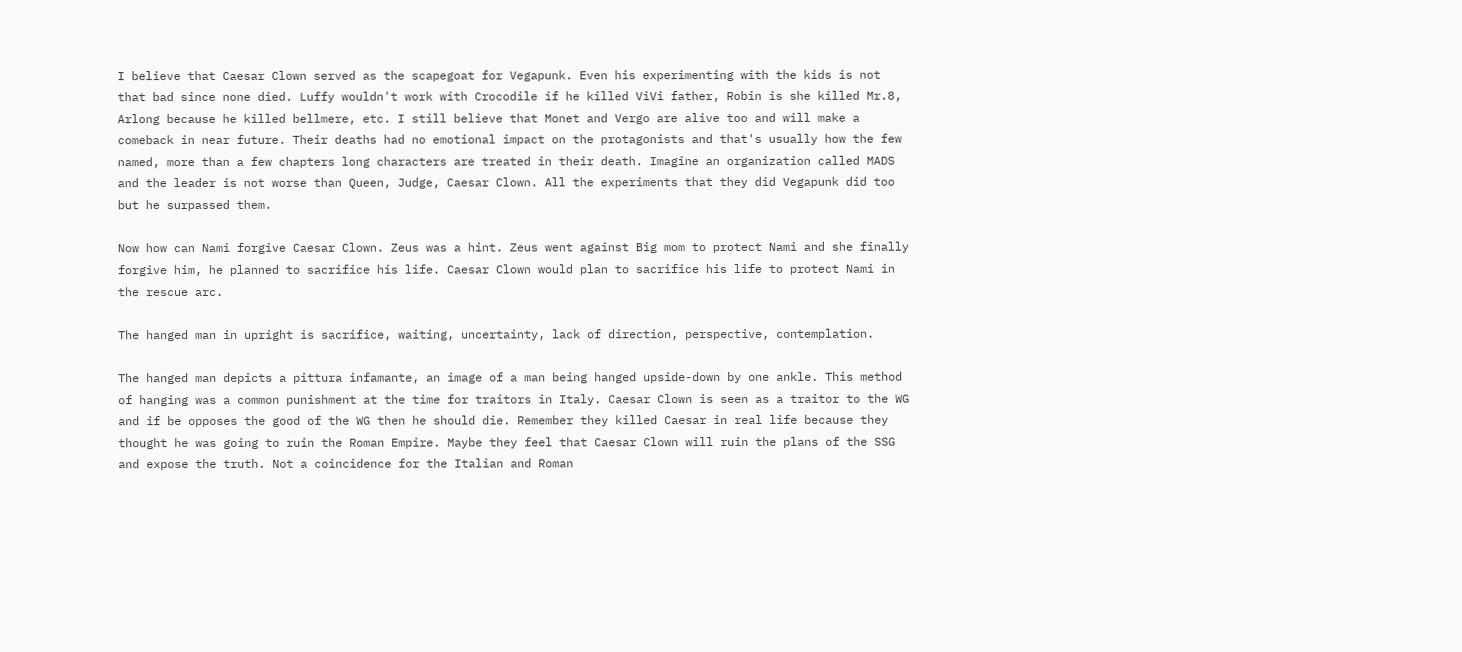I believe that Caesar Clown served as the scapegoat for Vegapunk. Even his experimenting with the kids is not that bad since none died. Luffy wouldn't work with Crocodile if he killed ViVi father, Robin is she killed Mr.8, Arlong because he killed bellmere, etc. I still believe that Monet and Vergo are alive too and will make a comeback in near future. Their deaths had no emotional impact on the protagonists and that's usually how the few named, more than a few chapters long characters are treated in their death. Imagine an organization called MADS and the leader is not worse than Queen, Judge, Caesar Clown. All the experiments that they did Vegapunk did too but he surpassed them.

Now how can Nami forgive Caesar Clown. Zeus was a hint. Zeus went against Big mom to protect Nami and she finally forgive him, he planned to sacrifice his life. Caesar Clown would plan to sacrifice his life to protect Nami in the rescue arc.

The hanged man in upright is sacrifice, waiting, uncertainty, lack of direction, perspective, contemplation.

The hanged man depicts a pittura infamante, an image of a man being hanged upside-down by one ankle. This method of hanging was a common punishment at the time for traitors in Italy. Caesar Clown is seen as a traitor to the WG and if be opposes the good of the WG then he should die. Remember they killed Caesar in real life because they thought he was going to ruin the Roman Empire. Maybe they feel that Caesar Clown will ruin the plans of the SSG and expose the truth. Not a coincidence for the Italian and Roman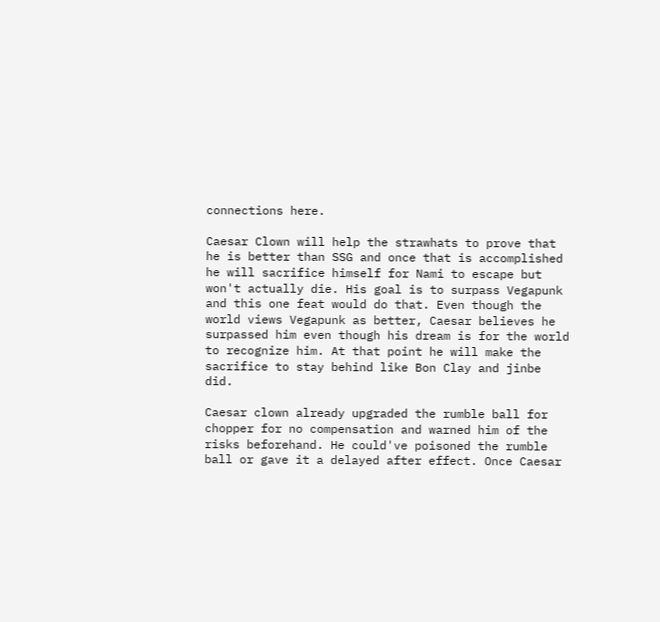connections here.

Caesar Clown will help the strawhats to prove that he is better than SSG and once that is accomplished he will sacrifice himself for Nami to escape but won't actually die. His goal is to surpass Vegapunk and this one feat would do that. Even though the world views Vegapunk as better, Caesar believes he surpassed him even though his dream is for the world to recognize him. At that point he will make the sacrifice to stay behind like Bon Clay and jinbe did.

Caesar clown already upgraded the rumble ball for chopper for no compensation and warned him of the risks beforehand. He could've poisoned the rumble ball or gave it a delayed after effect. Once Caesar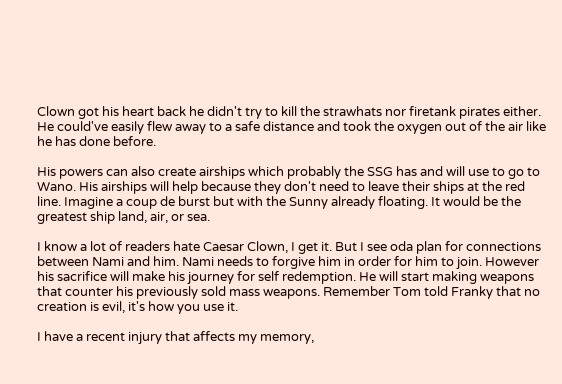Clown got his heart back he didn't try to kill the strawhats nor firetank pirates either. He could've easily flew away to a safe distance and took the oxygen out of the air like he has done before.

His powers can also create airships which probably the SSG has and will use to go to Wano. His airships will help because they don't need to leave their ships at the red line. Imagine a coup de burst but with the Sunny already floating. It would be the greatest ship land, air, or sea.

I know a lot of readers hate Caesar Clown, I get it. But I see oda plan for connections between Nami and him. Nami needs to forgive him in order for him to join. However his sacrifice will make his journey for self redemption. He will start making weapons that counter his previously sold mass weapons. Remember Tom told Franky that no creation is evil, it's how you use it.

I have a recent injury that affects my memory,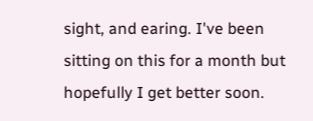sight, and earing. I've been sitting on this for a month but hopefully I get better soon.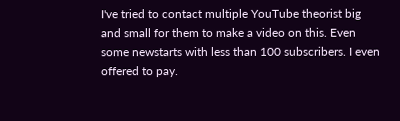I've tried to contact multiple YouTube theorist big and small for them to make a video on this. Even some newstarts with less than 100 subscribers. I even offered to pay.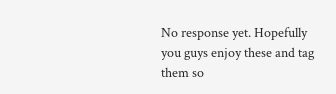No response yet. Hopefully you guys enjoy these and tag them so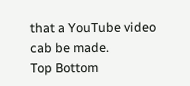that a YouTube video cab be made.
Top Bottom